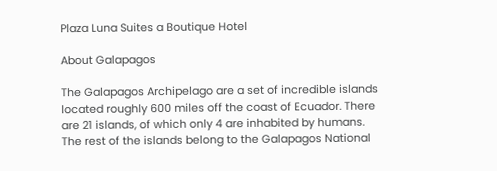Plaza Luna Suites a Boutique Hotel

About Galapagos

The Galapagos Archipelago are a set of incredible islands located roughly 600 miles off the coast of Ecuador. There are 21 islands, of which only 4 are inhabited by humans. The rest of the islands belong to the Galapagos National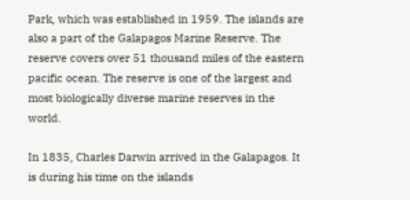Park, which was established in 1959. The islands are also a part of the Galapagos Marine Reserve. The reserve covers over 51 thousand miles of the eastern pacific ocean. The reserve is one of the largest and most biologically diverse marine reserves in the world.

In 1835, Charles Darwin arrived in the Galapagos. It is during his time on the islands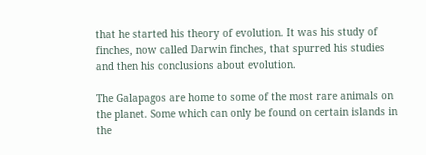that he started his theory of evolution. It was his study of finches, now called Darwin finches, that spurred his studies and then his conclusions about evolution.

The Galapagos are home to some of the most rare animals on the planet. Some which can only be found on certain islands in the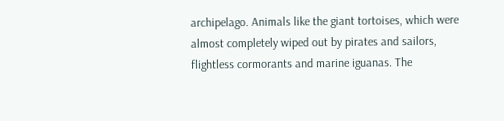archipelago. Animals like the giant tortoises, which were almost completely wiped out by pirates and sailors, flightless cormorants and marine iguanas. The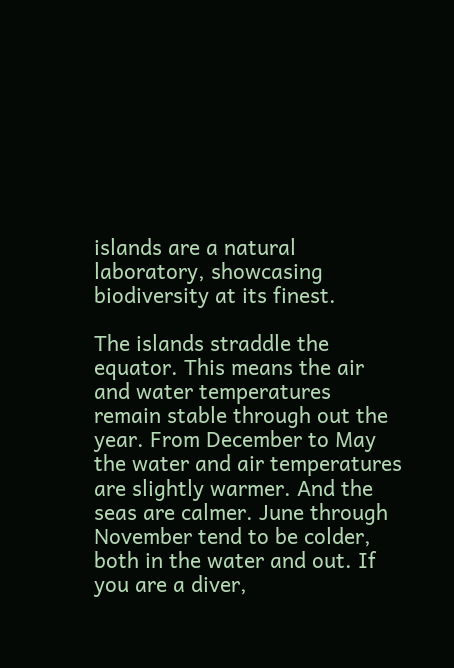islands are a natural laboratory, showcasing biodiversity at its finest.

The islands straddle the equator. This means the air and water temperatures remain stable through out the year. From December to May the water and air temperatures are slightly warmer. And the seas are calmer. June through November tend to be colder, both in the water and out. If you are a diver,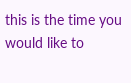this is the time you would like to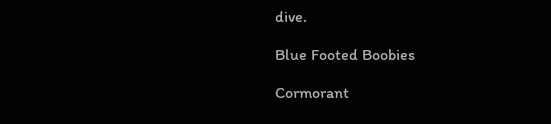dive.

Blue Footed Boobies

Cormorant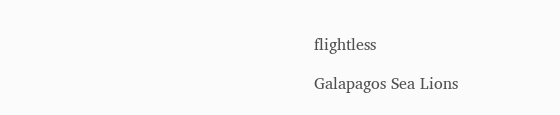flightless

Galapagos Sea Lions